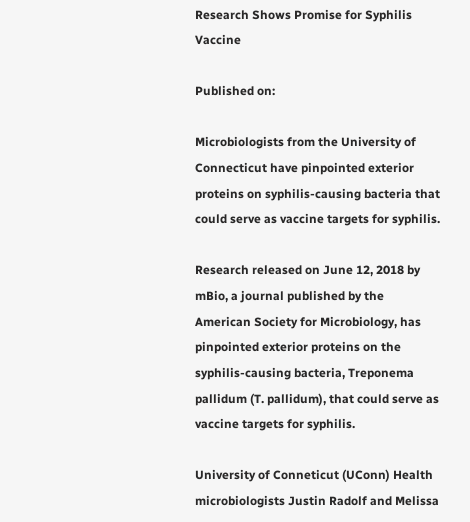Research Shows Promise for Syphilis Vaccine

Published on:

Microbiologists from the University of Connecticut have pinpointed exterior proteins on syphilis-causing bacteria that could serve as vaccine targets for syphilis.

Research released on June 12, 2018 by mBio, a journal published by the American Society for Microbiology, has pinpointed exterior proteins on the syphilis-causing bacteria, Treponema pallidum (T. pallidum), that could serve as vaccine targets for syphilis.

University of Conneticut (UConn) Health microbiologists Justin Radolf and Melissa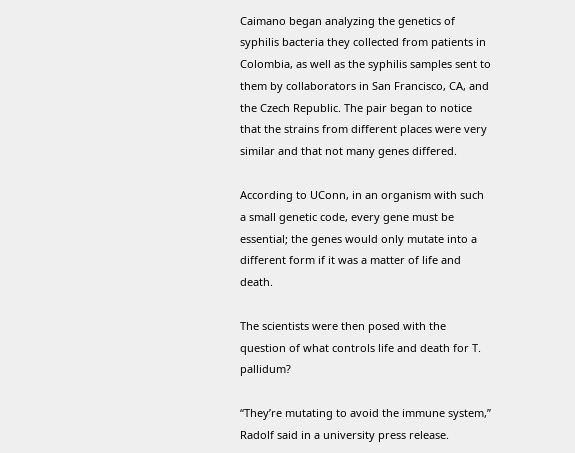Caimano began analyzing the genetics of syphilis bacteria they collected from patients in Colombia, as well as the syphilis samples sent to them by collaborators in San Francisco, CA, and the Czech Republic. The pair began to notice that the strains from different places were very similar and that not many genes differed.

According to UConn, in an organism with such a small genetic code, every gene must be essential; the genes would only mutate into a different form if it was a matter of life and death.

The scientists were then posed with the question of what controls life and death for T. pallidum?

“They’re mutating to avoid the immune system,” Radolf said in a university press release.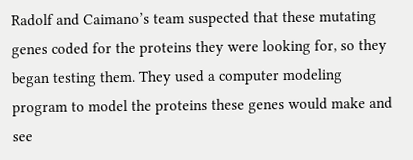Radolf and Caimano’s team suspected that these mutating genes coded for the proteins they were looking for, so they began testing them. They used a computer modeling program to model the proteins these genes would make and see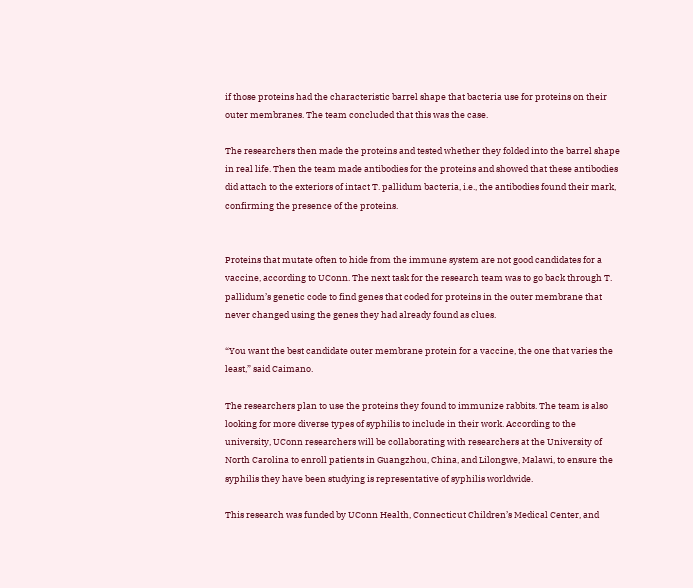if those proteins had the characteristic barrel shape that bacteria use for proteins on their outer membranes. The team concluded that this was the case.

The researchers then made the proteins and tested whether they folded into the barrel shape in real life. Then the team made antibodies for the proteins and showed that these antibodies did attach to the exteriors of intact T. pallidum bacteria, i.e., the antibodies found their mark, confirming the presence of the proteins.


Proteins that mutate often to hide from the immune system are not good candidates for a vaccine, according to UConn. The next task for the research team was to go back through T. pallidum’s genetic code to find genes that coded for proteins in the outer membrane that never changed using the genes they had already found as clues.

“You want the best candidate outer membrane protein for a vaccine, the one that varies the least,” said Caimano.

The researchers plan to use the proteins they found to immunize rabbits. The team is also looking for more diverse types of syphilis to include in their work. According to the university, UConn researchers will be collaborating with researchers at the University of North Carolina to enroll patients in Guangzhou, China, and Lilongwe, Malawi, to ensure the syphilis they have been studying is representative of syphilis worldwide.

This research was funded by UConn Health, Connecticut Children’s Medical Center, and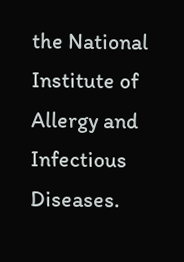the National Institute of Allergy and Infectious Diseases.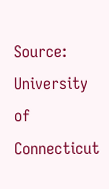Source: University of Connecticut